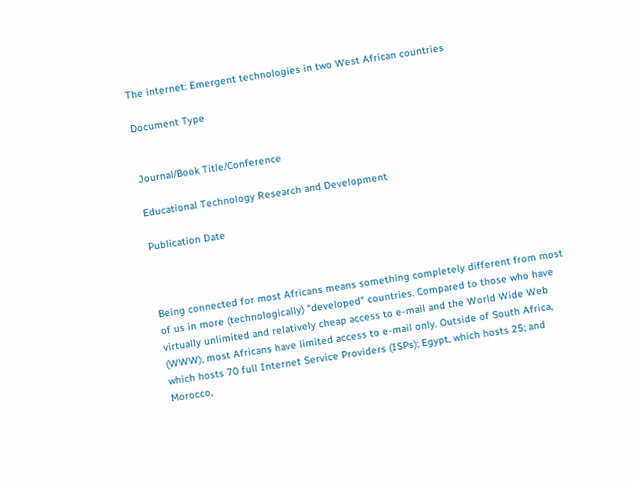The internet: Emergent technologies in two West African countries

Document Type


Journal/Book Title/Conference

Educational Technology Research and Development

Publication Date



Being connected for most Africans means something completely different from most of us in more (technologically) "developed" countries. Compared to those who have virtually unlimited and relatively cheap access to e-mail and the World Wide Web (WWW), most Africans have limited access to e-mail only. Outside of South Africa, which hosts 70 full Internet Service Providers (ISPs); Egypt, which hosts 25; and Morocco,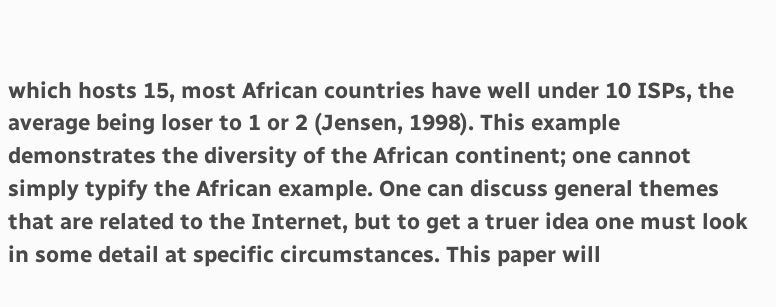which hosts 15, most African countries have well under 10 ISPs, the average being loser to 1 or 2 (Jensen, 1998). This example demonstrates the diversity of the African continent; one cannot simply typify the African example. One can discuss general themes that are related to the Internet, but to get a truer idea one must look in some detail at specific circumstances. This paper will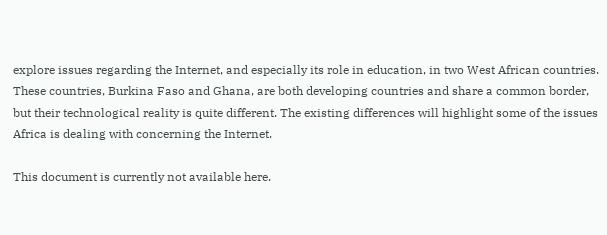explore issues regarding the Internet, and especially its role in education, in two West African countries. These countries, Burkina Faso and Ghana, are both developing countries and share a common border, but their technological reality is quite different. The existing differences will highlight some of the issues Africa is dealing with concerning the Internet.

This document is currently not available here.